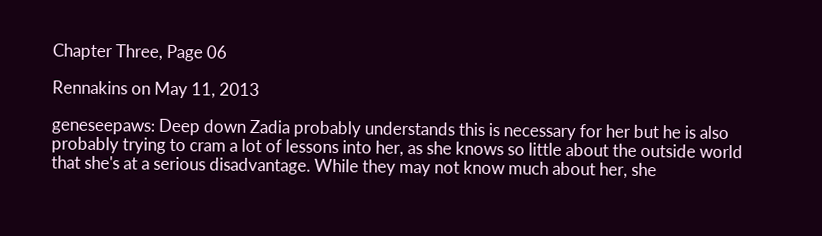Chapter Three, Page 06

Rennakins on May 11, 2013

geneseepaws: Deep down Zadia probably understands this is necessary for her but he is also probably trying to cram a lot of lessons into her, as she knows so little about the outside world that she's at a serious disadvantage. While they may not know much about her, she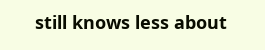still knows less about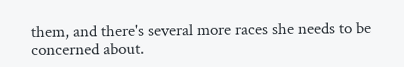them, and there's several more races she needs to be concerned about.